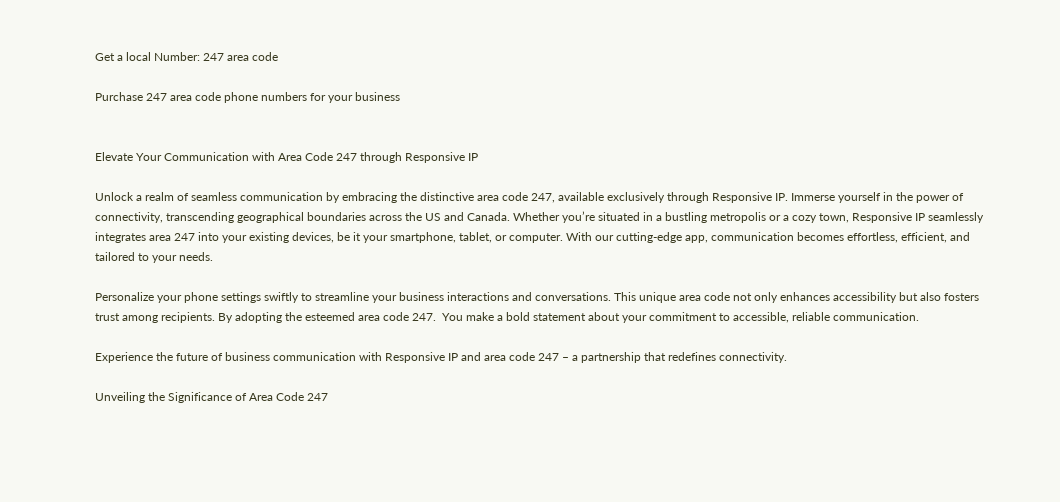Get a local Number: 247 area code

Purchase 247 area code phone numbers for your business


Elevate Your Communication with Area Code 247 through Responsive IP

Unlock a realm of seamless communication by embracing the distinctive area code 247, available exclusively through Responsive IP. Immerse yourself in the power of connectivity, transcending geographical boundaries across the US and Canada. Whether you’re situated in a bustling metropolis or a cozy town, Responsive IP seamlessly integrates area 247 into your existing devices, be it your smartphone, tablet, or computer. With our cutting-edge app, communication becomes effortless, efficient, and tailored to your needs.

Personalize your phone settings swiftly to streamline your business interactions and conversations. This unique area code not only enhances accessibility but also fosters trust among recipients. By adopting the esteemed area code 247.  You make a bold statement about your commitment to accessible, reliable communication.

Experience the future of business communication with Responsive IP and area code 247 – a partnership that redefines connectivity.

Unveiling the Significance of Area Code 247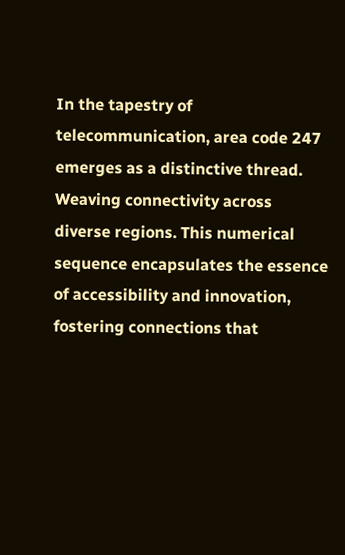In the tapestry of telecommunication, area code 247 emerges as a distinctive thread. Weaving connectivity across diverse regions. This numerical sequence encapsulates the essence of accessibility and innovation, fostering connections that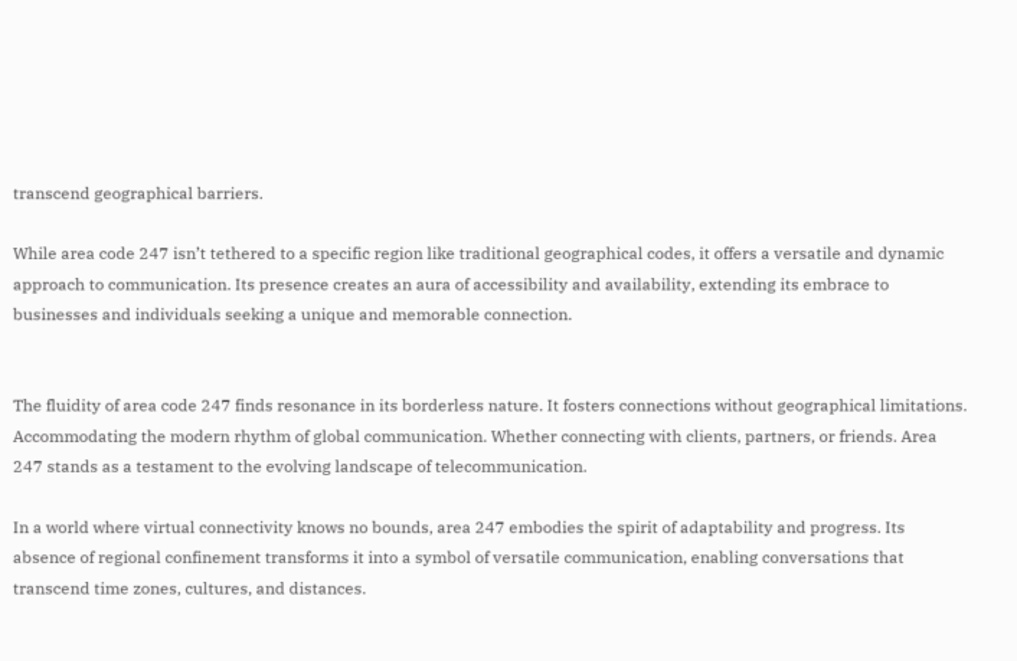transcend geographical barriers.

While area code 247 isn’t tethered to a specific region like traditional geographical codes, it offers a versatile and dynamic approach to communication. Its presence creates an aura of accessibility and availability, extending its embrace to businesses and individuals seeking a unique and memorable connection.


The fluidity of area code 247 finds resonance in its borderless nature. It fosters connections without geographical limitations.  Accommodating the modern rhythm of global communication. Whether connecting with clients, partners, or friends. Area 247 stands as a testament to the evolving landscape of telecommunication.

In a world where virtual connectivity knows no bounds, area 247 embodies the spirit of adaptability and progress. Its absence of regional confinement transforms it into a symbol of versatile communication, enabling conversations that transcend time zones, cultures, and distances.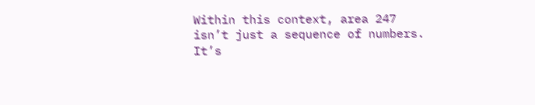Within this context, area 247 isn’t just a sequence of numbers. It’s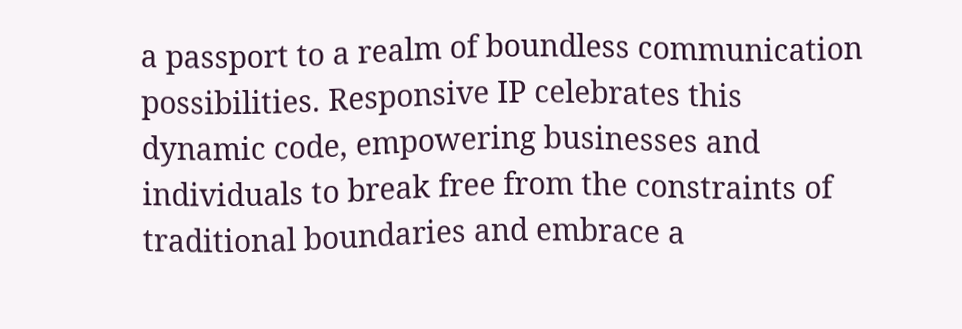a passport to a realm of boundless communication possibilities. Responsive IP celebrates this dynamic code, empowering businesses and individuals to break free from the constraints of traditional boundaries and embrace a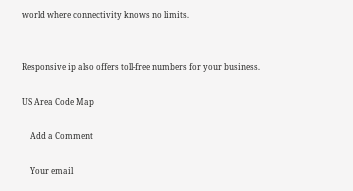world where connectivity knows no limits.


Responsive ip also offers toll-free numbers for your business.

US Area Code Map

    Add a Comment

    Your email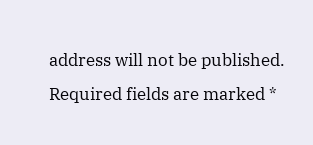address will not be published. Required fields are marked *